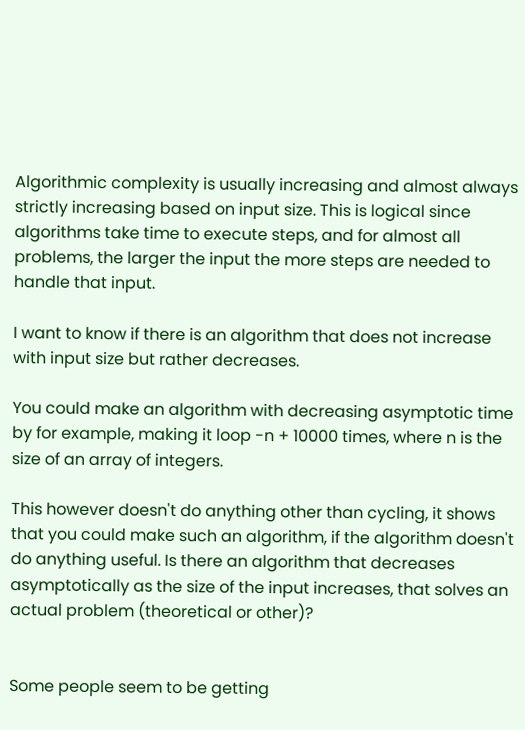Algorithmic complexity is usually increasing and almost always strictly increasing based on input size. This is logical since algorithms take time to execute steps, and for almost all problems, the larger the input the more steps are needed to handle that input.

I want to know if there is an algorithm that does not increase with input size but rather decreases.

You could make an algorithm with decreasing asymptotic time by for example, making it loop -n + 10000 times, where n is the size of an array of integers.

This however doesn't do anything other than cycling, it shows that you could make such an algorithm, if the algorithm doesn't do anything useful. Is there an algorithm that decreases asymptotically as the size of the input increases, that solves an actual problem (theoretical or other)?


Some people seem to be getting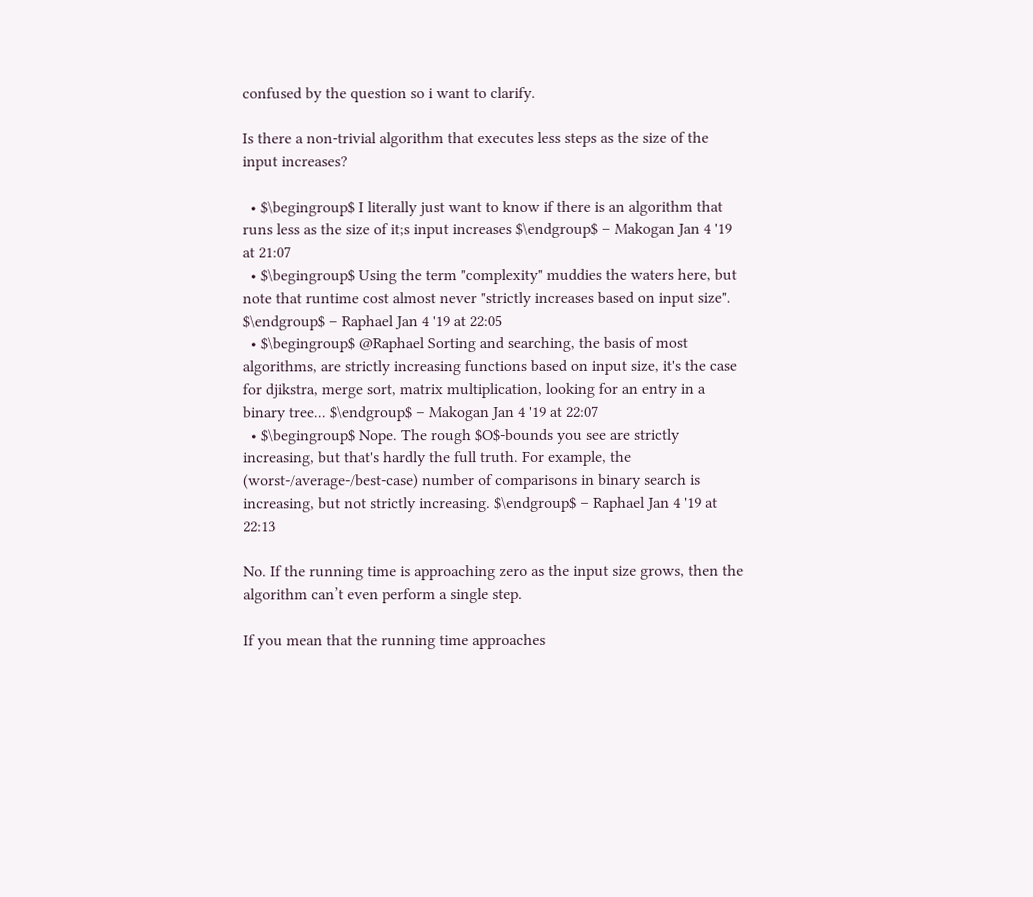confused by the question so i want to clarify.

Is there a non-trivial algorithm that executes less steps as the size of the input increases?

  • $\begingroup$ I literally just want to know if there is an algorithm that runs less as the size of it;s input increases $\endgroup$ – Makogan Jan 4 '19 at 21:07
  • $\begingroup$ Using the term "complexity" muddies the waters here, but note that runtime cost almost never "strictly increases based on input size". $\endgroup$ – Raphael Jan 4 '19 at 22:05
  • $\begingroup$ @Raphael Sorting and searching, the basis of most algorithms, are strictly increasing functions based on input size, it's the case for djikstra, merge sort, matrix multiplication, looking for an entry in a binary tree... $\endgroup$ – Makogan Jan 4 '19 at 22:07
  • $\begingroup$ Nope. The rough $O$-bounds you see are strictly increasing, but that's hardly the full truth. For example, the (worst-/average-/best-case) number of comparisons in binary search is increasing, but not strictly increasing. $\endgroup$ – Raphael Jan 4 '19 at 22:13

No. If the running time is approaching zero as the input size grows, then the algorithm can’t even perform a single step.

If you mean that the running time approaches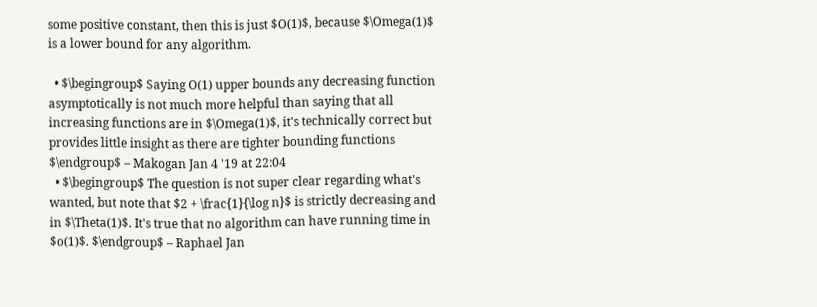some positive constant, then this is just $O(1)$, because $\Omega(1)$ is a lower bound for any algorithm.

  • $\begingroup$ Saying O(1) upper bounds any decreasing function asymptotically is not much more helpful than saying that all increasing functions are in $\Omega(1)$, it's technically correct but provides little insight as there are tighter bounding functions $\endgroup$ – Makogan Jan 4 '19 at 22:04
  • $\begingroup$ The question is not super clear regarding what's wanted, but note that $2 + \frac{1}{\log n}$ is strictly decreasing and in $\Theta(1)$. It's true that no algorithm can have running time in $o(1)$. $\endgroup$ – Raphael Jan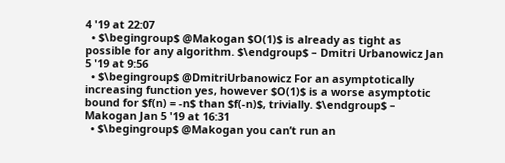4 '19 at 22:07
  • $\begingroup$ @Makogan $O(1)$ is already as tight as possible for any algorithm. $\endgroup$ – Dmitri Urbanowicz Jan 5 '19 at 9:56
  • $\begingroup$ @DmitriUrbanowicz For an asymptotically increasing function yes, however $O(1)$ is a worse asymptotic bound for $f(n) = -n$ than $f(-n)$, trivially. $\endgroup$ – Makogan Jan 5 '19 at 16:31
  • $\begingroup$ @Makogan you can’t run an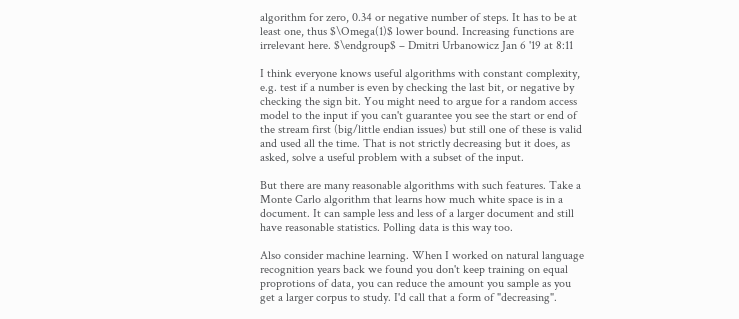algorithm for zero, 0.34 or negative number of steps. It has to be at least one, thus $\Omega(1)$ lower bound. Increasing functions are irrelevant here. $\endgroup$ – Dmitri Urbanowicz Jan 6 '19 at 8:11

I think everyone knows useful algorithms with constant complexity, e.g. test if a number is even by checking the last bit, or negative by checking the sign bit. You might need to argue for a random access model to the input if you can't guarantee you see the start or end of the stream first (big/little endian issues) but still one of these is valid and used all the time. That is not strictly decreasing but it does, as asked, solve a useful problem with a subset of the input.

But there are many reasonable algorithms with such features. Take a Monte Carlo algorithm that learns how much white space is in a document. It can sample less and less of a larger document and still have reasonable statistics. Polling data is this way too.

Also consider machine learning. When I worked on natural language recognition years back we found you don't keep training on equal proprotions of data, you can reduce the amount you sample as you get a larger corpus to study. I'd call that a form of "decreasing".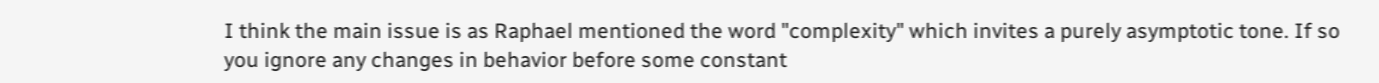I think the main issue is as Raphael mentioned the word "complexity" which invites a purely asymptotic tone. If so you ignore any changes in behavior before some constant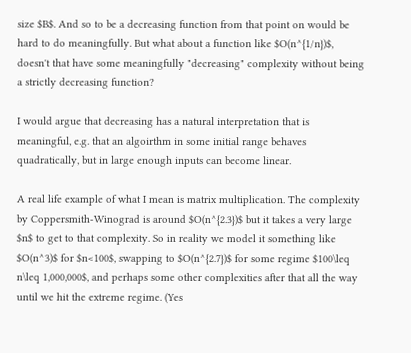size $B$. And so to be a decreasing function from that point on would be hard to do meaningfully. But what about a function like $O(n^{1/n})$, doesn't that have some meaningfully "decreasing" complexity without being a strictly decreasing function?

I would argue that decreasing has a natural interpretation that is meaningful, e.g. that an algoirthm in some initial range behaves quadratically, but in large enough inputs can become linear.

A real life example of what I mean is matrix multiplication. The complexity by Coppersmith-Winograd is around $O(n^{2.3})$ but it takes a very large $n$ to get to that complexity. So in reality we model it something like $O(n^3)$ for $n<100$, swapping to $O(n^{2.7})$ for some regime $100\leq n\leq 1,000,000$, and perhaps some other complexities after that all the way until we hit the extreme regime. (Yes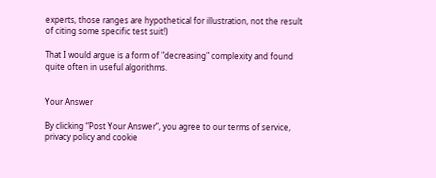experts, those ranges are hypothetical for illustration, not the result of citing some specific test suit!)

That I would argue is a form of "decreasing" complexity and found quite often in useful algorithms.


Your Answer

By clicking “Post Your Answer”, you agree to our terms of service, privacy policy and cookie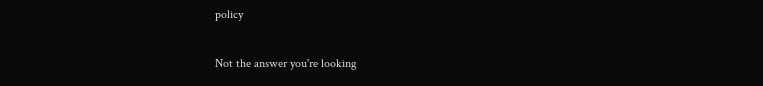policy

Not the answer you're looking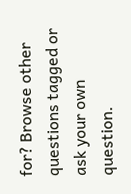for? Browse other questions tagged or ask your own question.